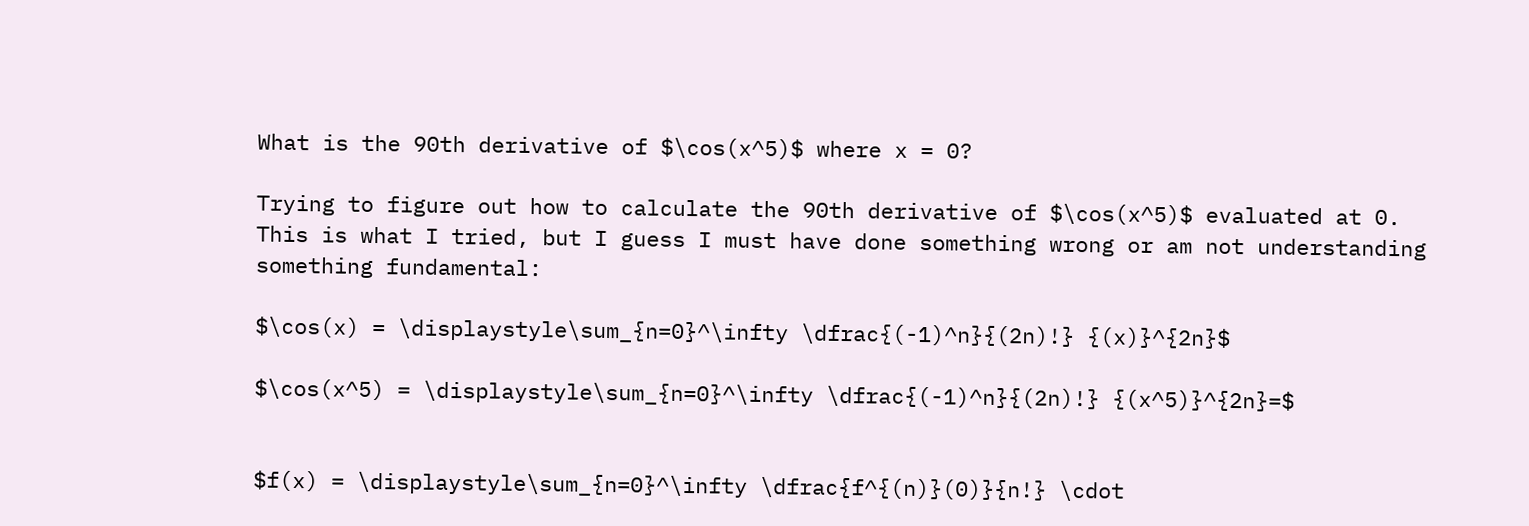What is the 90th derivative of $\cos(x^5)$ where x = 0?

Trying to figure out how to calculate the 90th derivative of $\cos(x^5)$ evaluated at 0. This is what I tried, but I guess I must have done something wrong or am not understanding something fundamental:

$\cos(x) = \displaystyle\sum_{n=0}^\infty \dfrac{(-1)^n}{(2n)!} {(x)}^{2n}$

$\cos(x^5) = \displaystyle\sum_{n=0}^\infty \dfrac{(-1)^n}{(2n)!} {(x^5)}^{2n}=$


$f(x) = \displaystyle\sum_{n=0}^\infty \dfrac{f^{(n)}(0)}{n!} \cdot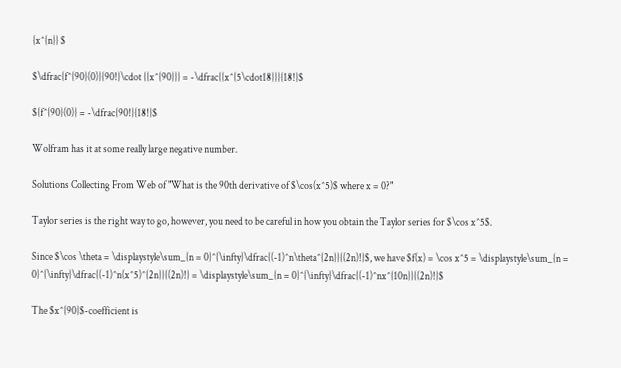{x^{n}} $

$\dfrac{f^{90}(0)}{90!}\cdot {{x^{90}}} = -\dfrac{{x^{5\cdot18}}}{18!}$

${f^{90}(0)} = -\dfrac{90!}{18!}$

Wolfram has it at some really large negative number.

Solutions Collecting From Web of "What is the 90th derivative of $\cos(x^5)$ where x = 0?"

Taylor series is the right way to go, however, you need to be careful in how you obtain the Taylor series for $\cos x^5$.

Since $\cos \theta = \displaystyle\sum_{n = 0}^{\infty}\dfrac{(-1)^n\theta^{2n}}{(2n)!}$, we have $f(x) = \cos x^5 = \displaystyle\sum_{n = 0}^{\infty}\dfrac{(-1)^n(x^5)^{2n}}{(2n)!} = \displaystyle\sum_{n = 0}^{\infty}\dfrac{(-1)^nx^{10n}}{(2n)!}$

The $x^{90}$-coefficient is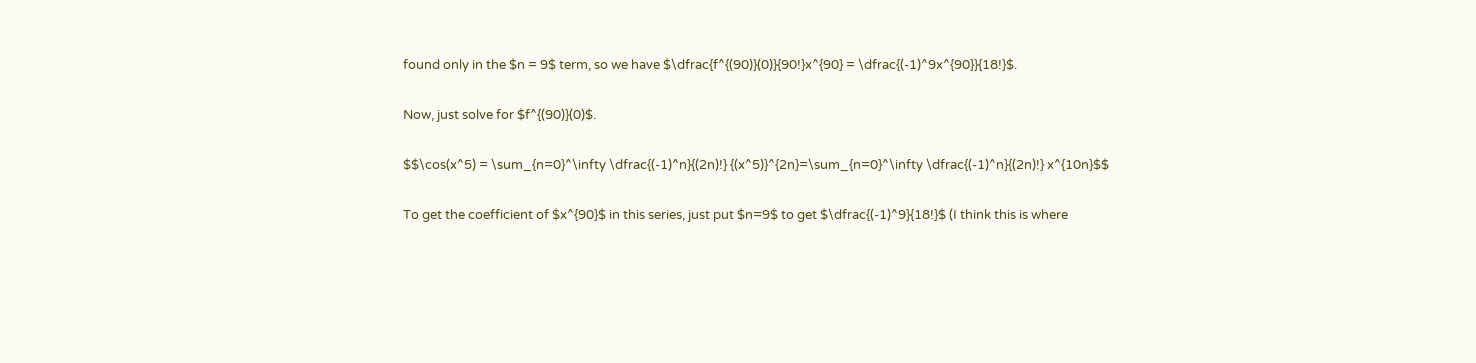found only in the $n = 9$ term, so we have $\dfrac{f^{(90)}(0)}{90!}x^{90} = \dfrac{(-1)^9x^{90}}{18!}$.

Now, just solve for $f^{(90)}(0)$.

$$\cos(x^5) = \sum_{n=0}^\infty \dfrac{(-1)^n}{(2n)!} {(x^5)}^{2n}=\sum_{n=0}^\infty \dfrac{(-1)^n}{(2n)!} x^{10n}$$

To get the coefficient of $x^{90}$ in this series, just put $n=9$ to get $\dfrac{(-1)^9}{18!}$ (I think this is where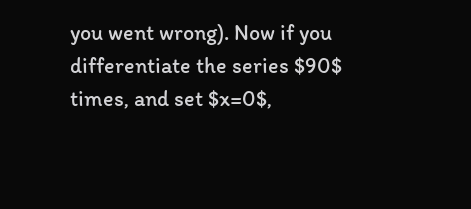you went wrong). Now if you differentiate the series $90$ times, and set $x=0$,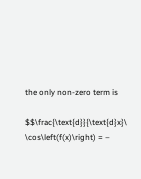the only non-zero term is

$$\frac{\text{d}}{\text{d}x}\ \cos\left(f(x)\right) = –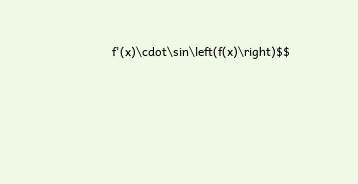f'(x)\cdot\sin\left(f(x)\right)$$